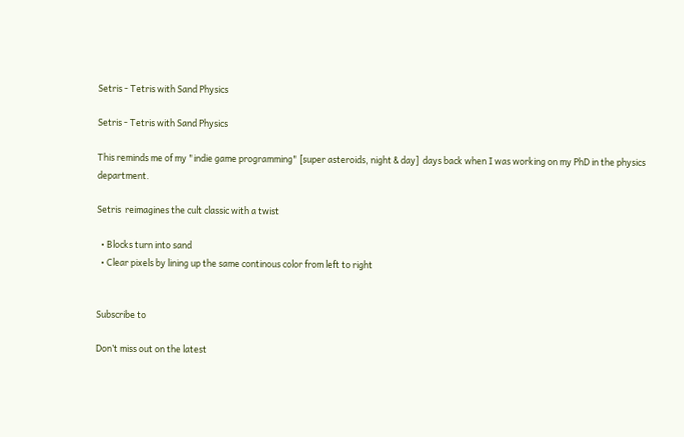Setris - Tetris with Sand Physics

Setris - Tetris with Sand Physics

This reminds me of my "indie game programming" [super asteroids, night & day]  days back when I was working on my PhD in the physics department.

Setris  reimagines the cult classic with a twist

  • Blocks turn into sand
  • Clear pixels by lining up the same continous color from left to right


Subscribe to

Don’t miss out on the latest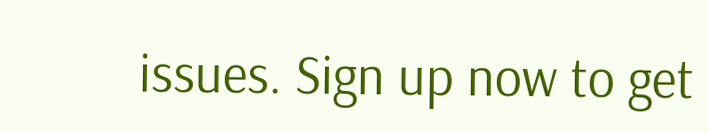issues. Sign up now to get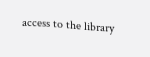access to the library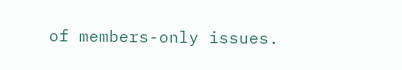of members-only issues.